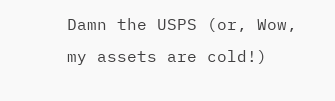Damn the USPS (or, Wow, my assets are cold!)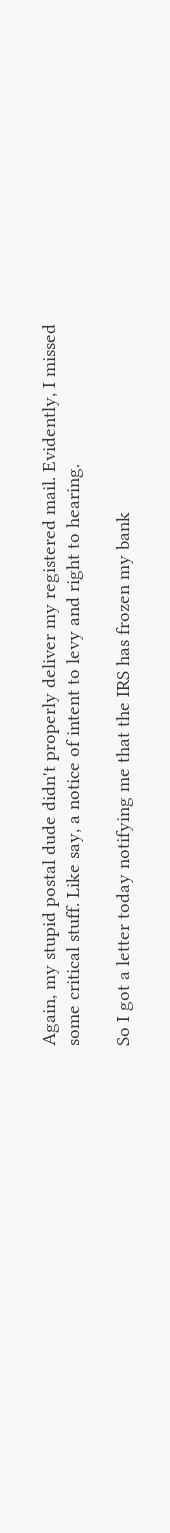Again, my stupid postal dude didn't properly deliver my registered mail. Evidently, I missed some critical stuff. Like say, a notice of intent to levy and right to hearing.

So I got a letter today notifying me that the IRS has frozen my bank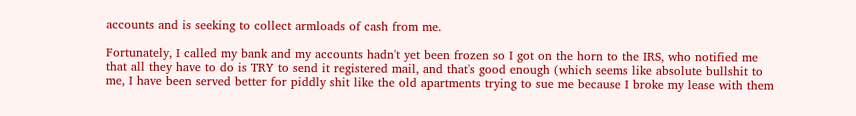accounts and is seeking to collect armloads of cash from me.

Fortunately, I called my bank and my accounts hadn't yet been frozen so I got on the horn to the IRS, who notified me that all they have to do is TRY to send it registered mail, and that's good enough (which seems like absolute bullshit to me, I have been served better for piddly shit like the old apartments trying to sue me because I broke my lease with them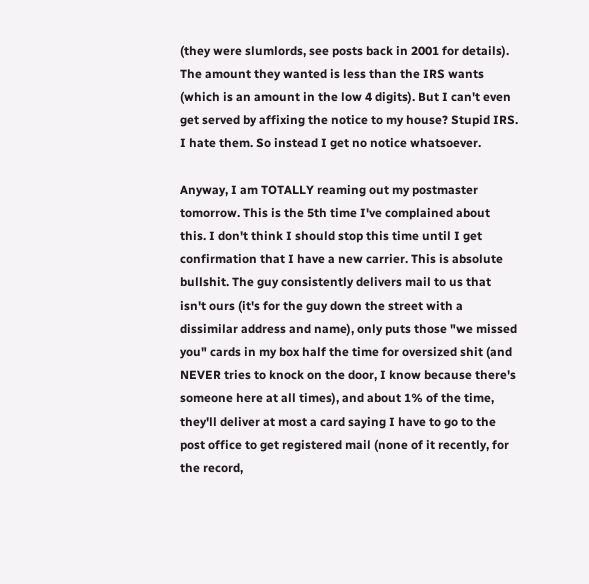(they were slumlords, see posts back in 2001 for details). The amount they wanted is less than the IRS wants (which is an amount in the low 4 digits). But I can't even get served by affixing the notice to my house? Stupid IRS. I hate them. So instead I get no notice whatsoever.

Anyway, I am TOTALLY reaming out my postmaster tomorrow. This is the 5th time I've complained about this. I don't think I should stop this time until I get confirmation that I have a new carrier. This is absolute bullshit. The guy consistently delivers mail to us that isn't ours (it's for the guy down the street with a dissimilar address and name), only puts those "we missed you" cards in my box half the time for oversized shit (and NEVER tries to knock on the door, I know because there's someone here at all times), and about 1% of the time, they'll deliver at most a card saying I have to go to the post office to get registered mail (none of it recently, for the record,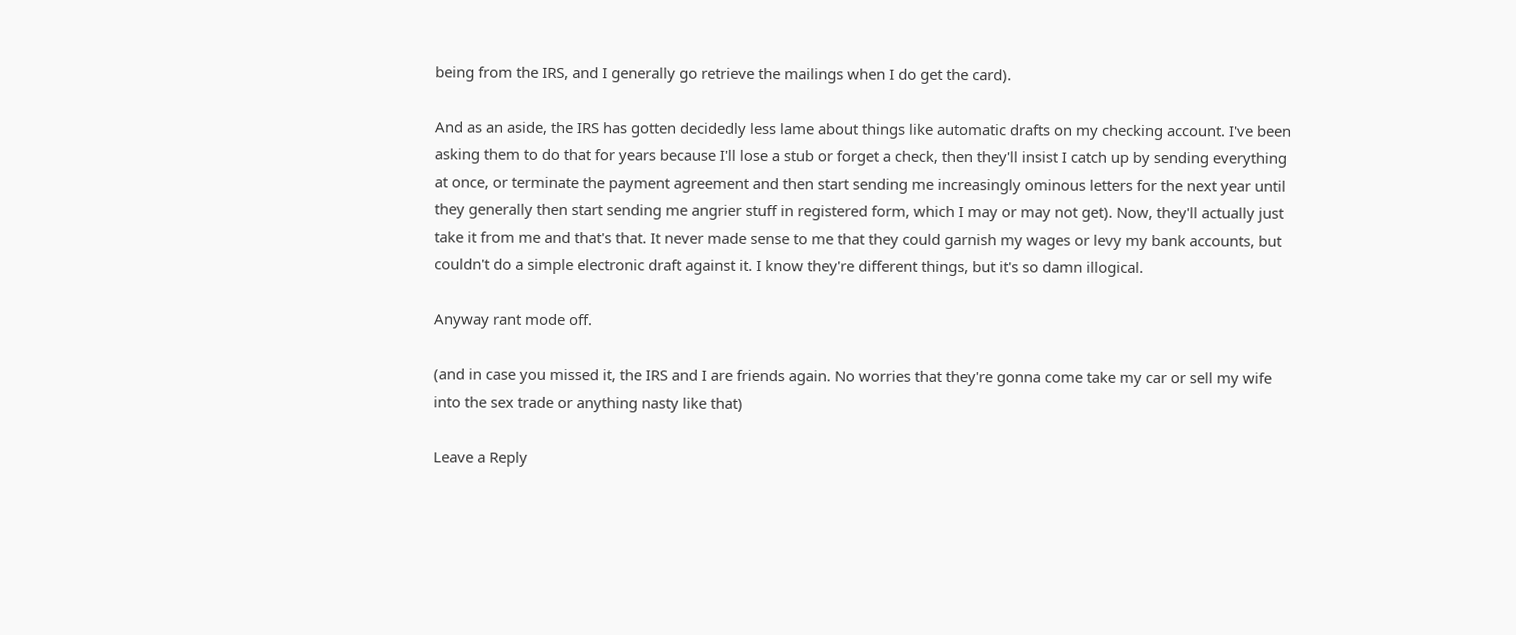being from the IRS, and I generally go retrieve the mailings when I do get the card).

And as an aside, the IRS has gotten decidedly less lame about things like automatic drafts on my checking account. I've been asking them to do that for years because I'll lose a stub or forget a check, then they'll insist I catch up by sending everything at once, or terminate the payment agreement and then start sending me increasingly ominous letters for the next year until they generally then start sending me angrier stuff in registered form, which I may or may not get). Now, they'll actually just take it from me and that's that. It never made sense to me that they could garnish my wages or levy my bank accounts, but couldn't do a simple electronic draft against it. I know they're different things, but it's so damn illogical.

Anyway rant mode off.

(and in case you missed it, the IRS and I are friends again. No worries that they're gonna come take my car or sell my wife into the sex trade or anything nasty like that)

Leave a Reply